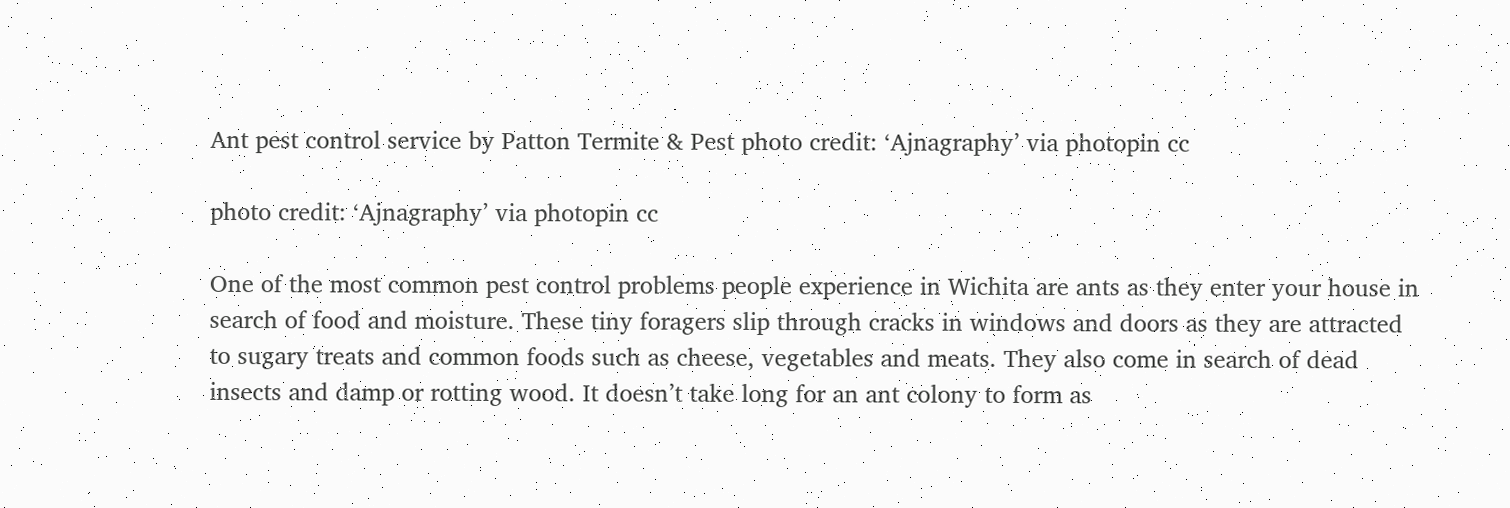Ant pest control service by Patton Termite & Pest photo credit: ‘Ajnagraphy’ via photopin cc

photo credit: ‘Ajnagraphy’ via photopin cc

One of the most common pest control problems people experience in Wichita are ants as they enter your house in search of food and moisture. These tiny foragers slip through cracks in windows and doors as they are attracted to sugary treats and common foods such as cheese, vegetables and meats. They also come in search of dead insects and damp or rotting wood. It doesn’t take long for an ant colony to form as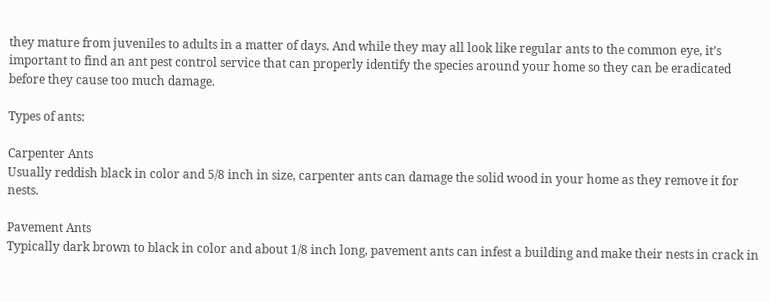they mature from juveniles to adults in a matter of days. And while they may all look like regular ants to the common eye, it’s important to find an ant pest control service that can properly identify the species around your home so they can be eradicated before they cause too much damage.

Types of ants:

Carpenter Ants
Usually reddish black in color and 5/8 inch in size, carpenter ants can damage the solid wood in your home as they remove it for nests.

Pavement Ants
Typically dark brown to black in color and about 1/8 inch long, pavement ants can infest a building and make their nests in crack in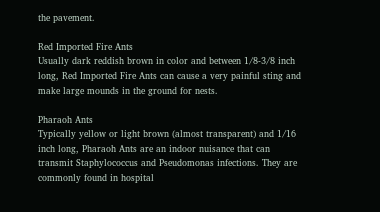the pavement.

Red Imported Fire Ants
Usually dark reddish brown in color and between 1/8-3/8 inch long, Red Imported Fire Ants can cause a very painful sting and make large mounds in the ground for nests.

Pharaoh Ants
Typically yellow or light brown (almost transparent) and 1/16 inch long, Pharaoh Ants are an indoor nuisance that can transmit Staphylococcus and Pseudomonas infections. They are commonly found in hospital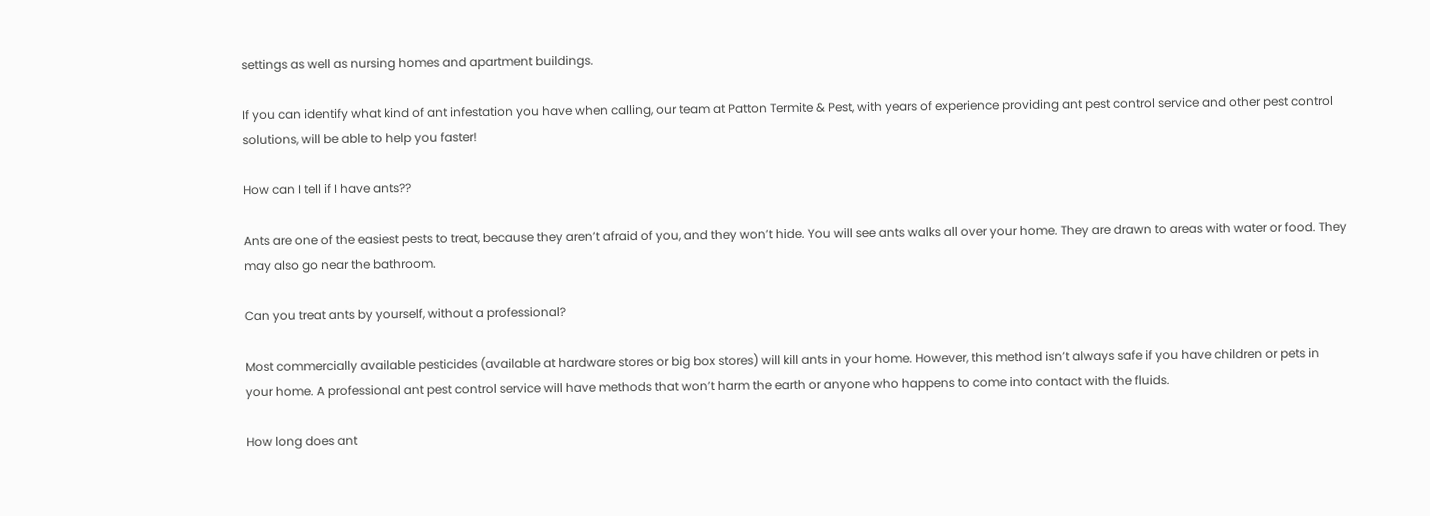settings as well as nursing homes and apartment buildings.

If you can identify what kind of ant infestation you have when calling, our team at Patton Termite & Pest, with years of experience providing ant pest control service and other pest control solutions, will be able to help you faster!

How can I tell if I have ants??

Ants are one of the easiest pests to treat, because they aren’t afraid of you, and they won’t hide. You will see ants walks all over your home. They are drawn to areas with water or food. They may also go near the bathroom.

Can you treat ants by yourself, without a professional?

Most commercially available pesticides (available at hardware stores or big box stores) will kill ants in your home. However, this method isn’t always safe if you have children or pets in your home. A professional ant pest control service will have methods that won’t harm the earth or anyone who happens to come into contact with the fluids.

How long does ant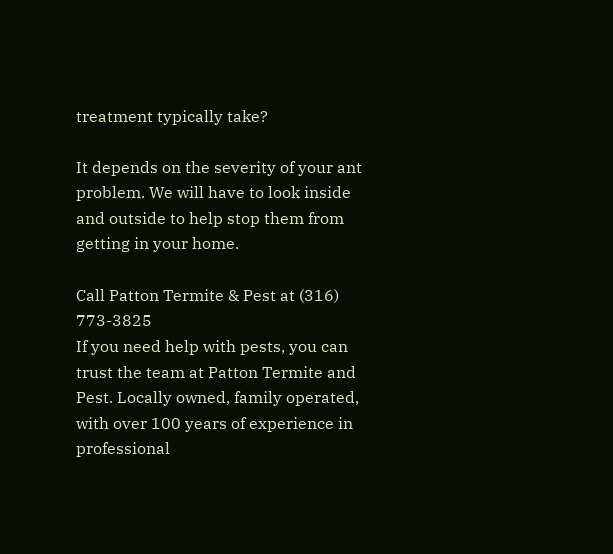treatment typically take?

It depends on the severity of your ant problem. We will have to look inside and outside to help stop them from getting in your home.

Call Patton Termite & Pest at (316) 773-3825
If you need help with pests, you can trust the team at Patton Termite and Pest. Locally owned, family operated, with over 100 years of experience in professional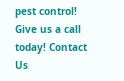pest control! Give us a call today! Contact Us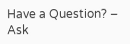Have a Question? –  Ask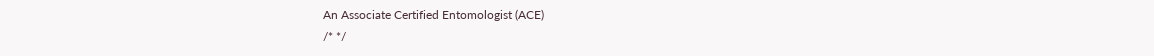An Associate Certified Entomologist (ACE)
/* */